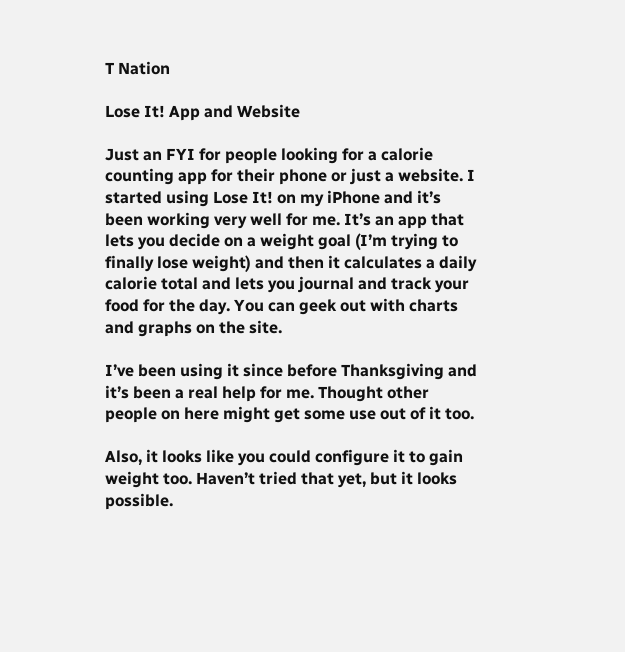T Nation

Lose It! App and Website

Just an FYI for people looking for a calorie counting app for their phone or just a website. I started using Lose It! on my iPhone and it’s been working very well for me. It’s an app that lets you decide on a weight goal (I’m trying to finally lose weight) and then it calculates a daily calorie total and lets you journal and track your food for the day. You can geek out with charts and graphs on the site.

I’ve been using it since before Thanksgiving and it’s been a real help for me. Thought other people on here might get some use out of it too.

Also, it looks like you could configure it to gain weight too. Haven’t tried that yet, but it looks possible.